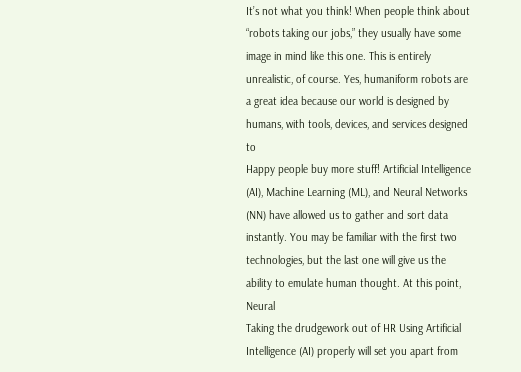It’s not what you think! When people think about “robots taking our jobs,” they usually have some image in mind like this one. This is entirely unrealistic, of course. Yes, humaniform robots are a great idea because our world is designed by humans, with tools, devices, and services designed to
Happy people buy more stuff! Artificial Intelligence (AI), Machine Learning (ML), and Neural Networks (NN) have allowed us to gather and sort data instantly. You may be familiar with the first two technologies, but the last one will give us the ability to emulate human thought. At this point, Neural
Taking the drudgework out of HR Using Artificial Intelligence (AI) properly will set you apart from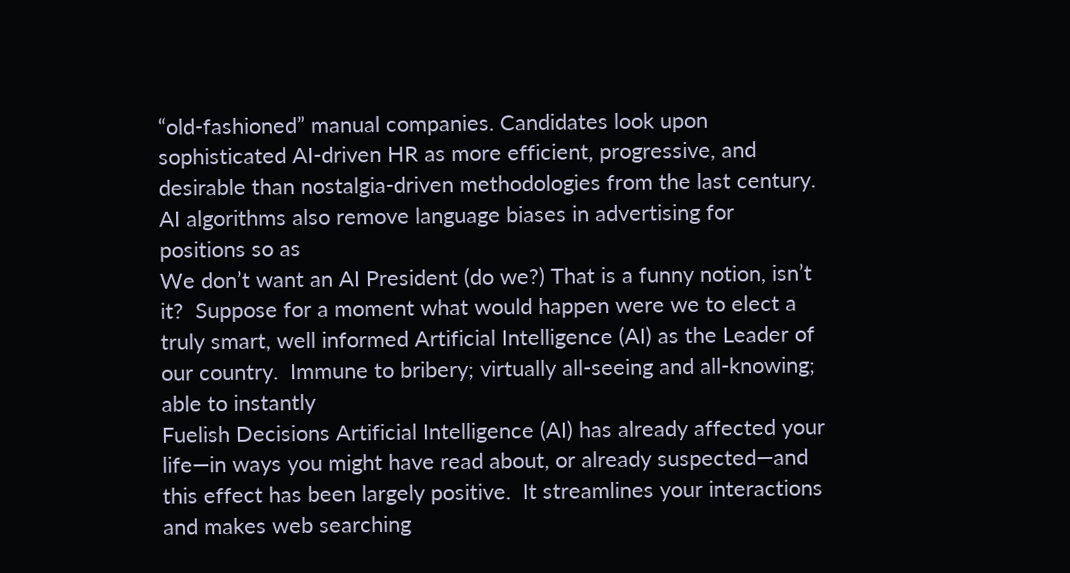“old-fashioned” manual companies. Candidates look upon sophisticated AI-driven HR as more efficient, progressive, and desirable than nostalgia-driven methodologies from the last century. AI algorithms also remove language biases in advertising for positions so as
We don’t want an AI President (do we?) That is a funny notion, isn’t it?  Suppose for a moment what would happen were we to elect a truly smart, well informed Artificial Intelligence (AI) as the Leader of our country.  Immune to bribery; virtually all-seeing and all-knowing; able to instantly
Fuelish Decisions Artificial Intelligence (AI) has already affected your life—in ways you might have read about, or already suspected—and this effect has been largely positive.  It streamlines your interactions and makes web searching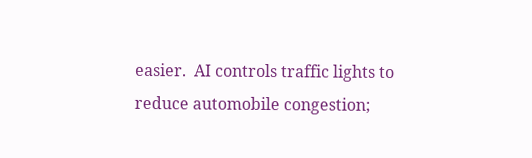easier.  AI controls traffic lights to reduce automobile congestion;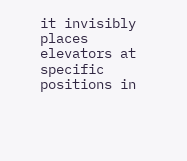it invisibly places elevators at specific positions in